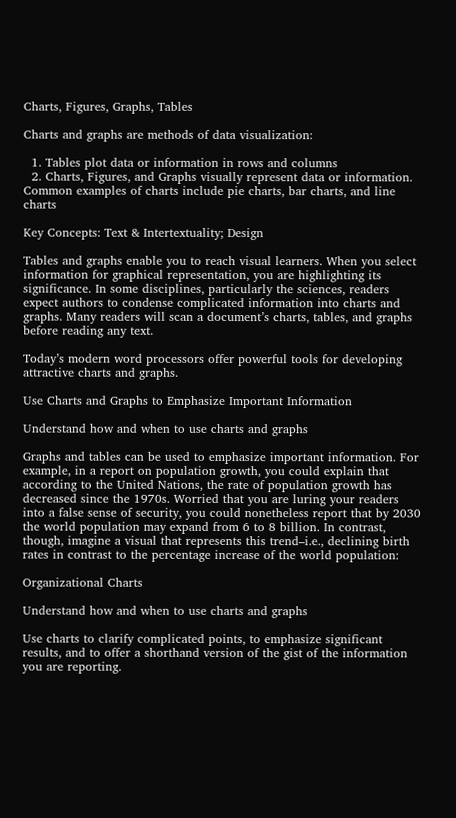Charts, Figures, Graphs, Tables

Charts and graphs are methods of data visualization:

  1. Tables plot data or information in rows and columns
  2. Charts, Figures, and Graphs visually represent data or information. Common examples of charts include pie charts, bar charts, and line charts

Key Concepts: Text & Intertextuality; Design

Tables and graphs enable you to reach visual learners. When you select information for graphical representation, you are highlighting its significance. In some disciplines, particularly the sciences, readers expect authors to condense complicated information into charts and graphs. Many readers will scan a document’s charts, tables, and graphs before reading any text.

Today’s modern word processors offer powerful tools for developing attractive charts and graphs.

Use Charts and Graphs to Emphasize Important Information

Understand how and when to use charts and graphs

Graphs and tables can be used to emphasize important information. For example, in a report on population growth, you could explain that according to the United Nations, the rate of population growth has decreased since the 1970s. Worried that you are luring your readers into a false sense of security, you could nonetheless report that by 2030 the world population may expand from 6 to 8 billion. In contrast, though, imagine a visual that represents this trend–i.e., declining birth rates in contrast to the percentage increase of the world population:

Organizational Charts

Understand how and when to use charts and graphs

Use charts to clarify complicated points, to emphasize significant results, and to offer a shorthand version of the gist of the information you are reporting.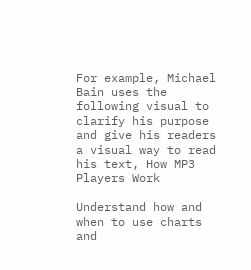For example, Michael Bain uses the following visual to clarify his purpose and give his readers a visual way to read his text, How MP3 Players Work

Understand how and when to use charts and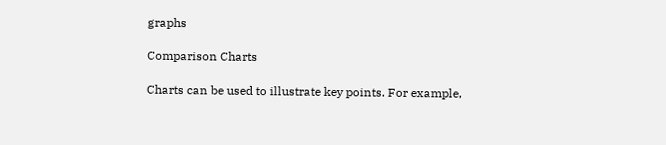graphs

Comparison Charts

Charts can be used to illustrate key points. For example,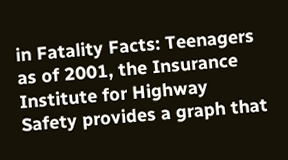in Fatality Facts: Teenagers as of 2001, the Insurance Institute for Highway Safety provides a graph that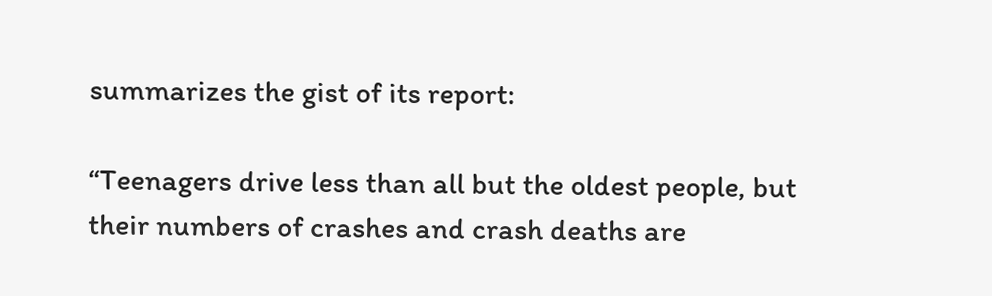summarizes the gist of its report:

“Teenagers drive less than all but the oldest people, but their numbers of crashes and crash deaths are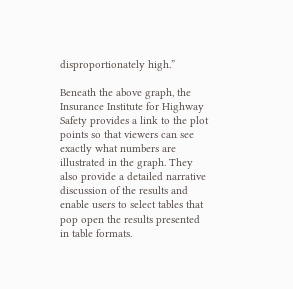disproportionately high.”

Beneath the above graph, the Insurance Institute for Highway Safety provides a link to the plot points so that viewers can see exactly what numbers are illustrated in the graph. They also provide a detailed narrative discussion of the results and enable users to select tables that pop open the results presented in table formats.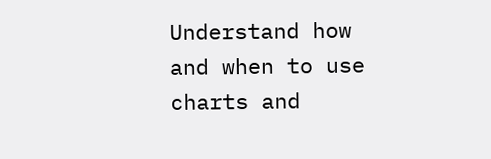Understand how and when to use charts and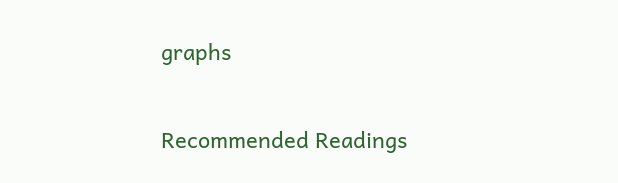graphs

Recommended Readings